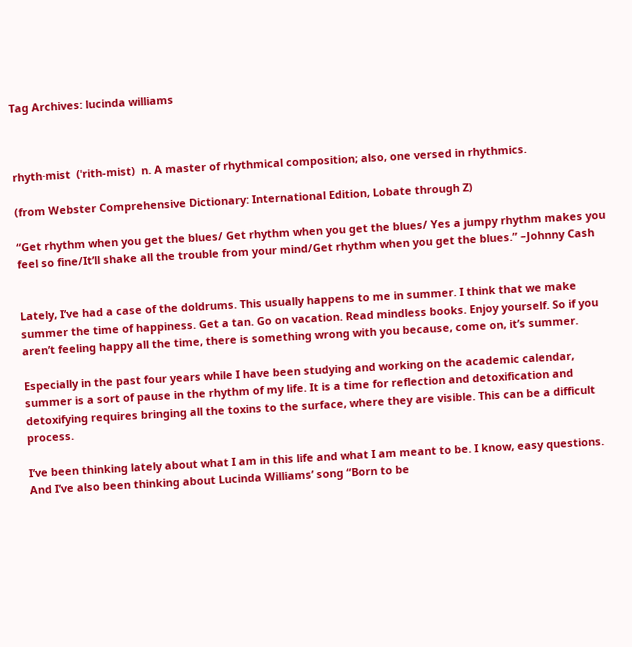Tag Archives: lucinda williams



rhyth·mist  (ˈrith-mist)  n. A master of rhythmical composition; also, one versed in rhythmics.

(from Webster Comprehensive Dictionary: International Edition, Lobate through Z)

“Get rhythm when you get the blues/ Get rhythm when you get the blues/ Yes a jumpy rhythm makes you feel so fine/It’ll shake all the trouble from your mind/Get rhythm when you get the blues.” –Johnny Cash


Lately, I’ve had a case of the doldrums. This usually happens to me in summer. I think that we make summer the time of happiness. Get a tan. Go on vacation. Read mindless books. Enjoy yourself. So if you aren’t feeling happy all the time, there is something wrong with you because, come on, it’s summer.

Especially in the past four years while I have been studying and working on the academic calendar, summer is a sort of pause in the rhythm of my life. It is a time for reflection and detoxification and detoxifying requires bringing all the toxins to the surface, where they are visible. This can be a difficult process.

I’ve been thinking lately about what I am in this life and what I am meant to be. I know, easy questions. And I’ve also been thinking about Lucinda Williams’ song “Born to be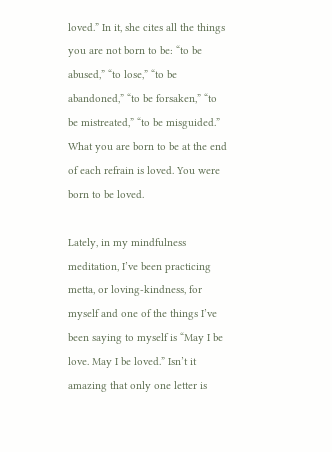loved.” In it, she cites all the things you are not born to be: “to be abused,” “to lose,” “to be abandoned,” “to be forsaken,” “to be mistreated,” “to be misguided.” What you are born to be at the end of each refrain is loved. You were born to be loved.

Lately, in my mindfulness meditation, I’ve been practicing metta, or loving-kindness, for myself and one of the things I’ve been saying to myself is “May I be love. May I be loved.” Isn’t it amazing that only one letter is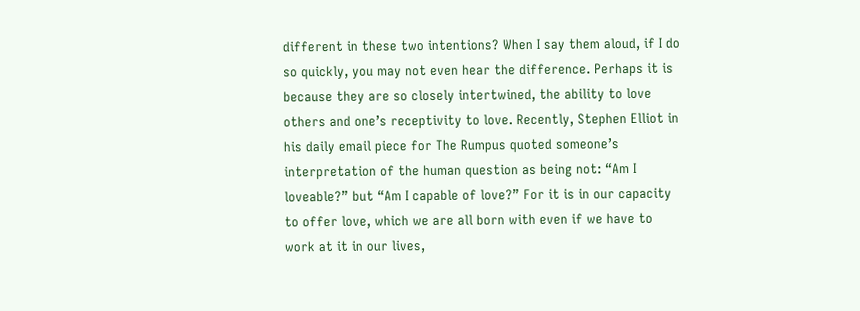different in these two intentions? When I say them aloud, if I do so quickly, you may not even hear the difference. Perhaps it is because they are so closely intertwined, the ability to love others and one’s receptivity to love. Recently, Stephen Elliot in his daily email piece for The Rumpus quoted someone’s interpretation of the human question as being not: “Am I loveable?” but “Am I capable of love?” For it is in our capacity to offer love, which we are all born with even if we have to work at it in our lives,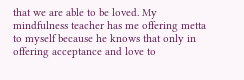that we are able to be loved. My mindfulness teacher has me offering metta to myself because he knows that only in offering acceptance and love to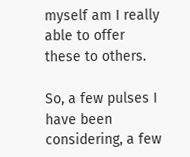myself am I really able to offer these to others.

So, a few pulses I have been considering, a few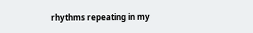rhythms repeating in my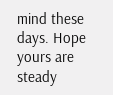mind these days. Hope yours are steady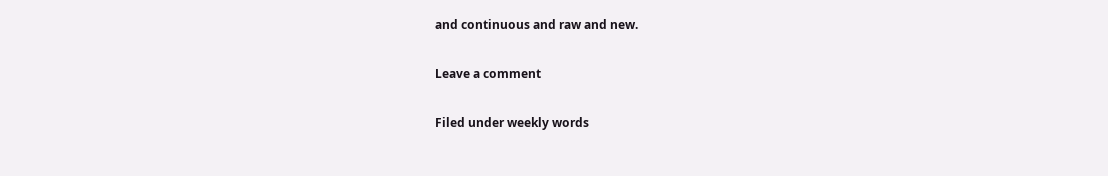and continuous and raw and new.

Leave a comment

Filed under weekly words